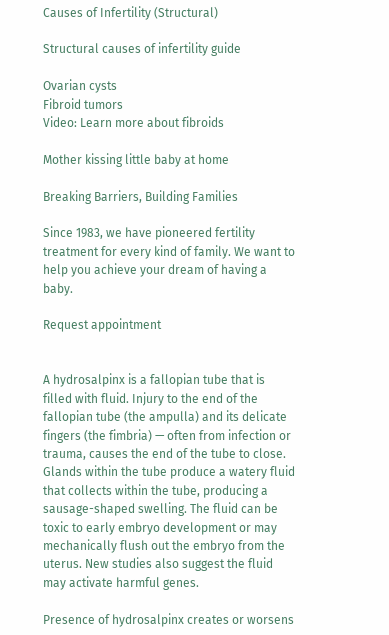Causes of Infertility (Structural)

Structural causes of infertility guide

Ovarian cysts
Fibroid tumors
Video: Learn more about fibroids

Mother kissing little baby at home

Breaking Barriers, Building Families

Since 1983, we have pioneered fertility treatment for every kind of family. We want to help you achieve your dream of having a baby.

Request appointment


A hydrosalpinx is a fallopian tube that is filled with fluid. Injury to the end of the fallopian tube (the ampulla) and its delicate fingers (the fimbria) — often from infection or trauma, causes the end of the tube to close. Glands within the tube produce a watery fluid that collects within the tube, producing a sausage-shaped swelling. The fluid can be toxic to early embryo development or may mechanically flush out the embryo from the uterus. New studies also suggest the fluid may activate harmful genes.

Presence of hydrosalpinx creates or worsens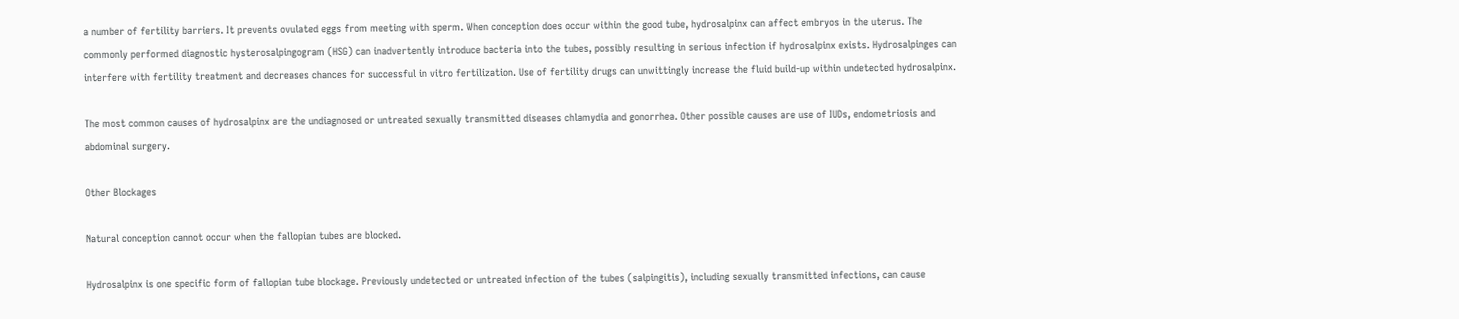a number of fertility barriers. It prevents ovulated eggs from meeting with sperm. When conception does occur within the good tube, hydrosalpinx can affect embryos in the uterus. The commonly performed diagnostic hysterosalpingogram (HSG) can inadvertently introduce bacteria into the tubes, possibly resulting in serious infection if hydrosalpinx exists. Hydrosalpinges can interfere with fertility treatment and decreases chances for successful in vitro fertilization. Use of fertility drugs can unwittingly increase the fluid build-up within undetected hydrosalpinx.

The most common causes of hydrosalpinx are the undiagnosed or untreated sexually transmitted diseases chlamydia and gonorrhea. Other possible causes are use of IUDs, endometriosis and abdominal surgery.

Other Blockages

Natural conception cannot occur when the fallopian tubes are blocked.

Hydrosalpinx is one specific form of fallopian tube blockage. Previously undetected or untreated infection of the tubes (salpingitis), including sexually transmitted infections, can cause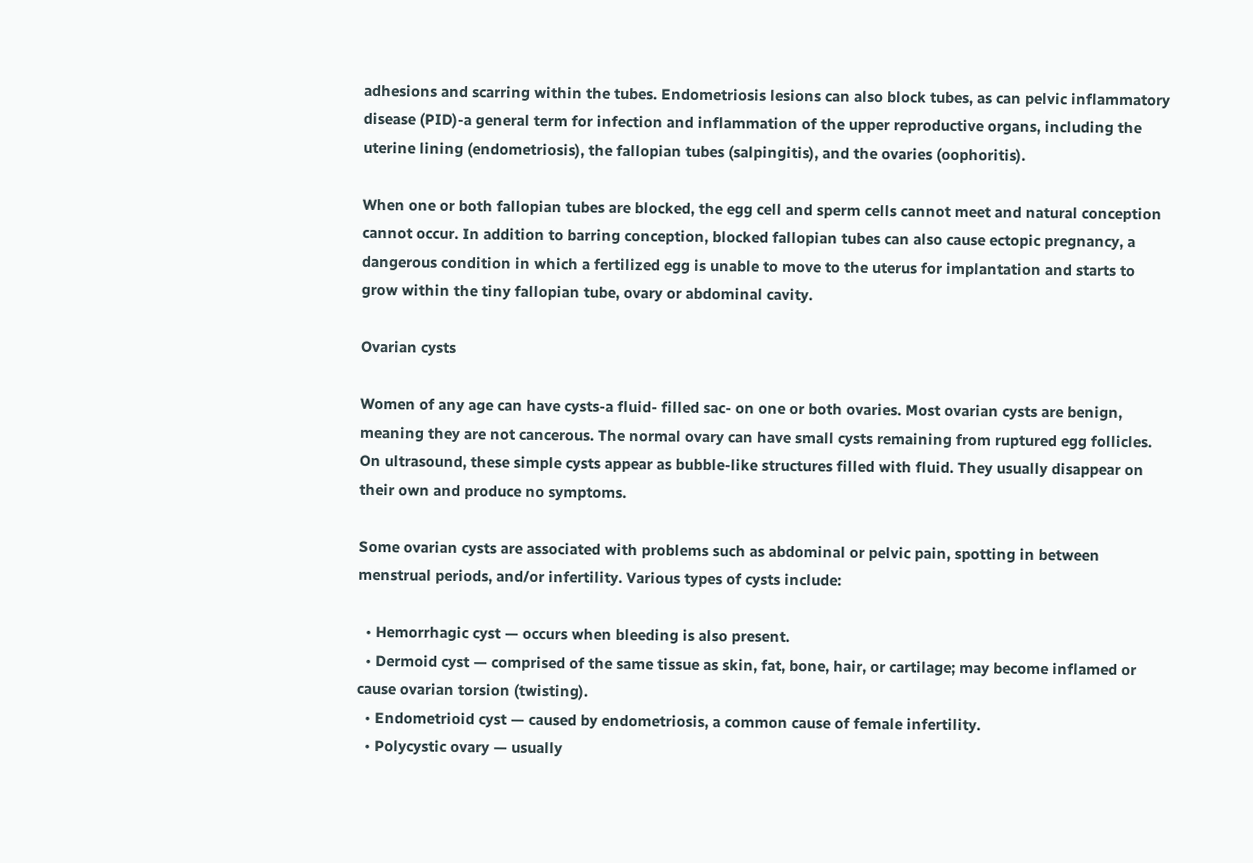adhesions and scarring within the tubes. Endometriosis lesions can also block tubes, as can pelvic inflammatory disease (PID)-a general term for infection and inflammation of the upper reproductive organs, including the uterine lining (endometriosis), the fallopian tubes (salpingitis), and the ovaries (oophoritis).

When one or both fallopian tubes are blocked, the egg cell and sperm cells cannot meet and natural conception cannot occur. In addition to barring conception, blocked fallopian tubes can also cause ectopic pregnancy, a dangerous condition in which a fertilized egg is unable to move to the uterus for implantation and starts to grow within the tiny fallopian tube, ovary or abdominal cavity.

Ovarian cysts

Women of any age can have cysts-a fluid- filled sac- on one or both ovaries. Most ovarian cysts are benign, meaning they are not cancerous. The normal ovary can have small cysts remaining from ruptured egg follicles. On ultrasound, these simple cysts appear as bubble-like structures filled with fluid. They usually disappear on their own and produce no symptoms.

Some ovarian cysts are associated with problems such as abdominal or pelvic pain, spotting in between menstrual periods, and/or infertility. Various types of cysts include:

  • Hemorrhagic cyst — occurs when bleeding is also present.
  • Dermoid cyst — comprised of the same tissue as skin, fat, bone, hair, or cartilage; may become inflamed or cause ovarian torsion (twisting).
  • Endometrioid cyst — caused by endometriosis, a common cause of female infertility.
  • Polycystic ovary — usually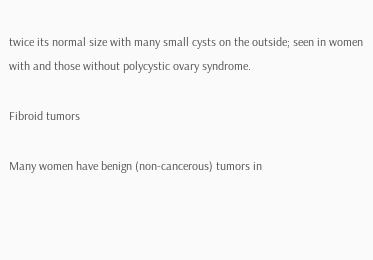twice its normal size with many small cysts on the outside; seen in women with and those without polycystic ovary syndrome.

Fibroid tumors

Many women have benign (non-cancerous) tumors in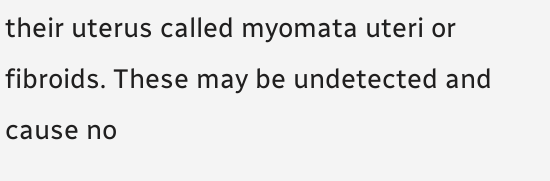their uterus called myomata uteri or fibroids. These may be undetected and cause no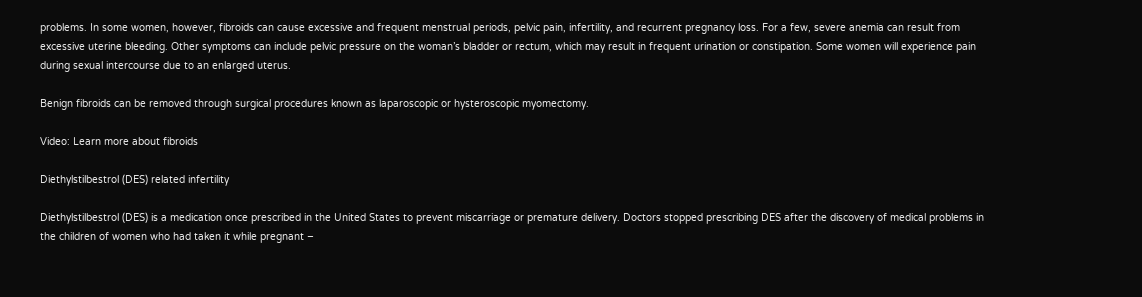problems. In some women, however, fibroids can cause excessive and frequent menstrual periods, pelvic pain, infertility, and recurrent pregnancy loss. For a few, severe anemia can result from excessive uterine bleeding. Other symptoms can include pelvic pressure on the woman’s bladder or rectum, which may result in frequent urination or constipation. Some women will experience pain during sexual intercourse due to an enlarged uterus.

Benign fibroids can be removed through surgical procedures known as laparoscopic or hysteroscopic myomectomy.

Video: Learn more about fibroids

Diethylstilbestrol (DES) related infertility

Diethylstilbestrol (DES) is a medication once prescribed in the United States to prevent miscarriage or premature delivery. Doctors stopped prescribing DES after the discovery of medical problems in the children of women who had taken it while pregnant –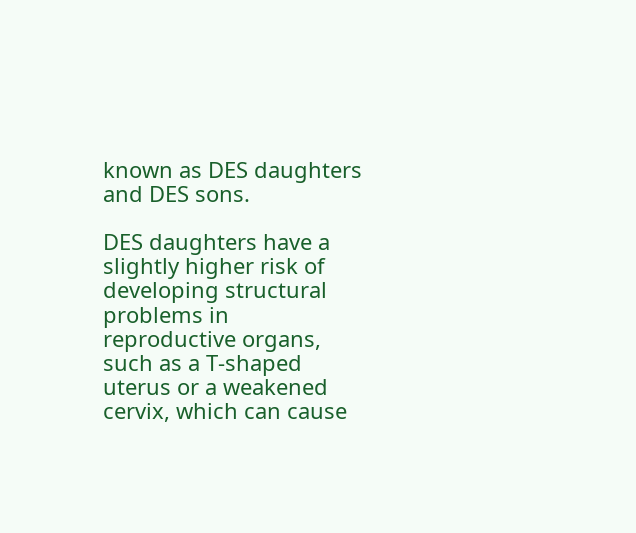known as DES daughters and DES sons.

DES daughters have a slightly higher risk of developing structural problems in reproductive organs, such as a T-shaped uterus or a weakened cervix, which can cause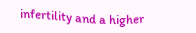infertility and a higher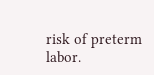risk of preterm labor.